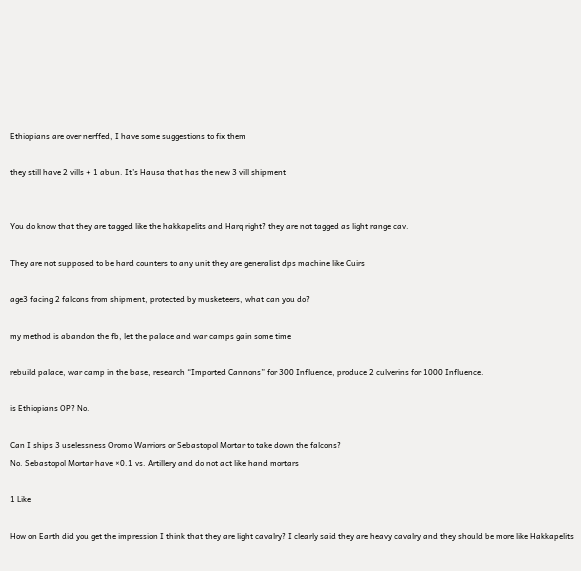Ethiopians are over nerffed, I have some suggestions to fix them

they still have 2 vills + 1 abun. It’s Hausa that has the new 3 vill shipment


You do know that they are tagged like the hakkapelits and Harq right? they are not tagged as light range cav.

They are not supposed to be hard counters to any unit they are generalist dps machine like Cuirs

age3 facing 2 falcons from shipment, protected by musketeers, what can you do?

my method is abandon the fb, let the palace and war camps gain some time

rebuild palace, war camp in the base, research “Imported Cannons” for 300 Influence, produce 2 culverins for 1000 Influence.

is Ethiopians OP? No.

Can I ships 3 uselessness Oromo Warriors or Sebastopol Mortar to take down the falcons?
No. Sebastopol Mortar have ×0.1 vs. Artillery and do not act like hand mortars

1 Like

How on Earth did you get the impression I think that they are light cavalry? I clearly said they are heavy cavalry and they should be more like Hakkapelits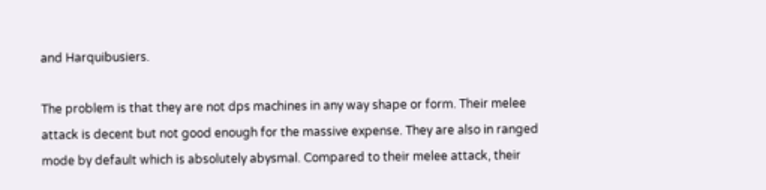and Harquibusiers.

The problem is that they are not dps machines in any way shape or form. Their melee attack is decent but not good enough for the massive expense. They are also in ranged mode by default which is absolutely abysmal. Compared to their melee attack, their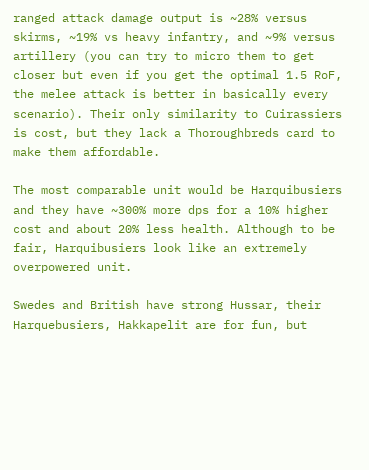ranged attack damage output is ~28% versus skirms, ~19% vs heavy infantry, and ~9% versus artillery (you can try to micro them to get closer but even if you get the optimal 1.5 RoF, the melee attack is better in basically every scenario). Their only similarity to Cuirassiers is cost, but they lack a Thoroughbreds card to make them affordable.

The most comparable unit would be Harquibusiers and they have ~300% more dps for a 10% higher cost and about 20% less health. Although to be fair, Harquibusiers look like an extremely overpowered unit.

Swedes and British have strong Hussar, their Harquebusiers, Hakkapelit are for fun, but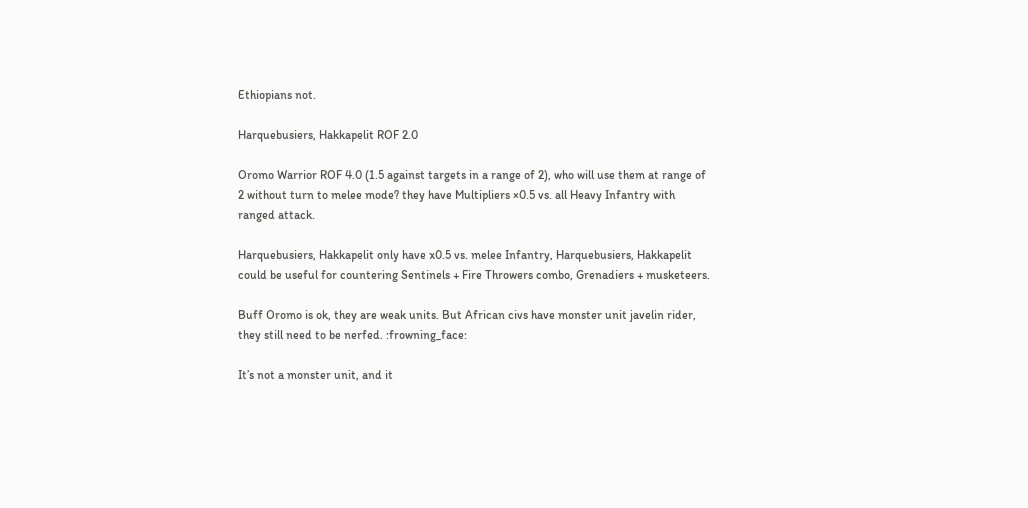Ethiopians not.

Harquebusiers, Hakkapelit ROF 2.0

Oromo Warrior ROF 4.0 (1.5 against targets in a range of 2), who will use them at range of 2 without turn to melee mode? they have Multipliers ×0.5 vs. all Heavy Infantry with ranged attack.

Harquebusiers, Hakkapelit only have x0.5 vs. melee Infantry, Harquebusiers, Hakkapelit could be useful for countering Sentinels + Fire Throwers combo, Grenadiers + musketeers.

Buff Oromo is ok, they are weak units. But African civs have monster unit javelin rider, they still need to be nerfed. :frowning_face:

It’s not a monster unit, and it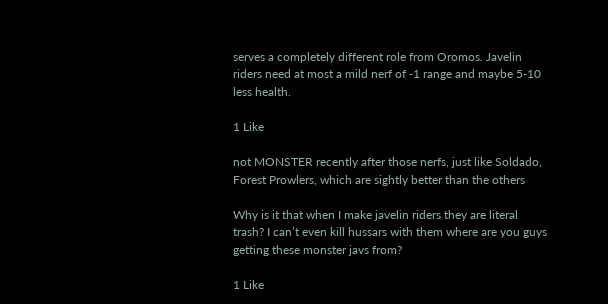serves a completely different role from Oromos. Javelin riders need at most a mild nerf of -1 range and maybe 5-10 less health.

1 Like

not MONSTER recently after those nerfs, just like Soldado, Forest Prowlers, which are sightly better than the others

Why is it that when I make javelin riders they are literal trash? I can’t even kill hussars with them where are you guys getting these monster javs from?

1 Like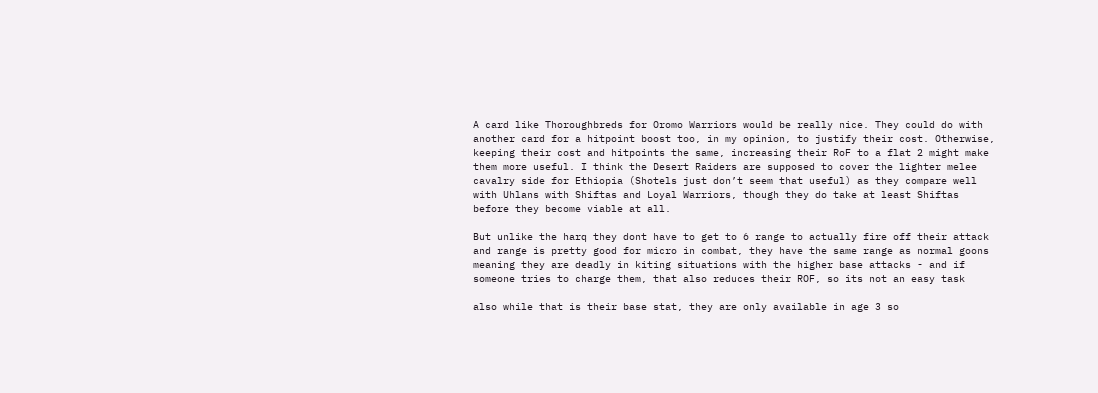A card like Thoroughbreds for Oromo Warriors would be really nice. They could do with another card for a hitpoint boost too, in my opinion, to justify their cost. Otherwise, keeping their cost and hitpoints the same, increasing their RoF to a flat 2 might make them more useful. I think the Desert Raiders are supposed to cover the lighter melee cavalry side for Ethiopia (Shotels just don’t seem that useful) as they compare well with Uhlans with Shiftas and Loyal Warriors, though they do take at least Shiftas before they become viable at all.

But unlike the harq they dont have to get to 6 range to actually fire off their attack and range is pretty good for micro in combat, they have the same range as normal goons meaning they are deadly in kiting situations with the higher base attacks - and if someone tries to charge them, that also reduces their ROF, so its not an easy task

also while that is their base stat, they are only available in age 3 so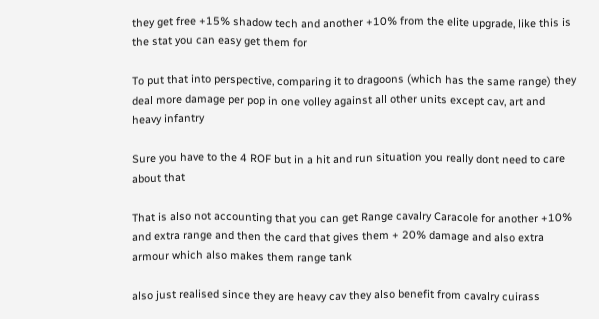they get free +15% shadow tech and another +10% from the elite upgrade, like this is the stat you can easy get them for

To put that into perspective, comparing it to dragoons (which has the same range) they deal more damage per pop in one volley against all other units except cav, art and heavy infantry

Sure you have to the 4 ROF but in a hit and run situation you really dont need to care about that

That is also not accounting that you can get Range cavalry Caracole for another +10% and extra range and then the card that gives them + 20% damage and also extra armour which also makes them range tank

also just realised since they are heavy cav they also benefit from cavalry cuirass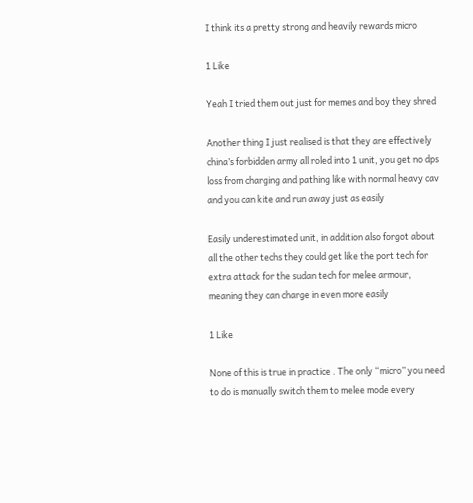I think its a pretty strong and heavily rewards micro

1 Like

Yeah I tried them out just for memes and boy they shred

Another thing I just realised is that they are effectively china’s forbidden army all roled into 1 unit, you get no dps loss from charging and pathing like with normal heavy cav and you can kite and run away just as easily

Easily underestimated unit, in addition also forgot about all the other techs they could get like the port tech for extra attack for the sudan tech for melee armour, meaning they can charge in even more easily

1 Like

None of this is true in practice . The only “micro” you need to do is manually switch them to melee mode every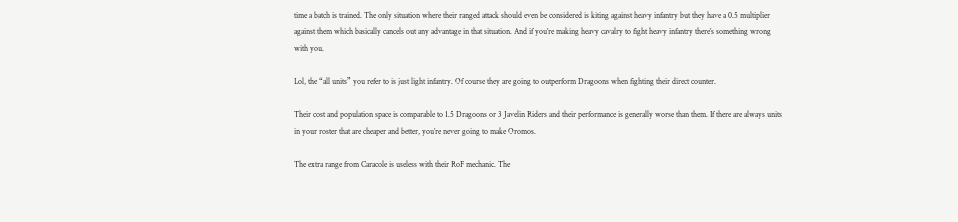time a batch is trained. The only situation where their ranged attack should even be considered is kiting against heavy infantry but they have a 0.5 multiplier against them which basically cancels out any advantage in that situation. And if you’re making heavy cavalry to fight heavy infantry there’s something wrong with you.

Lol, the “all units” you refer to is just light infantry. Of course they are going to outperform Dragoons when fighting their direct counter.

Their cost and population space is comparable to 1.5 Dragoons or 3 Javelin Riders and their performance is generally worse than them. If there are always units in your roster that are cheaper and better, you’re never going to make Oromos.

The extra range from Caracole is useless with their RoF mechanic. The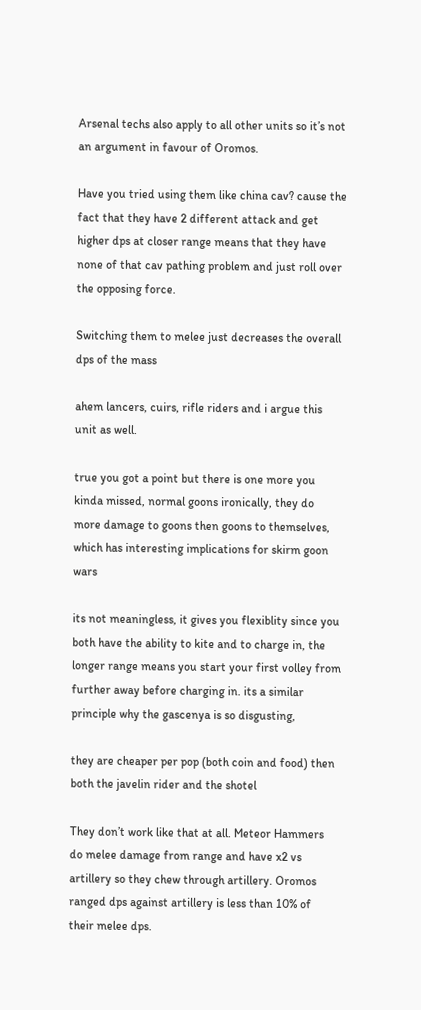Arsenal techs also apply to all other units so it’s not an argument in favour of Oromos.

Have you tried using them like china cav? cause the fact that they have 2 different attack and get higher dps at closer range means that they have none of that cav pathing problem and just roll over the opposing force.

Switching them to melee just decreases the overall dps of the mass

ahem lancers, cuirs, rifle riders and i argue this unit as well.

true you got a point but there is one more you kinda missed, normal goons ironically, they do more damage to goons then goons to themselves, which has interesting implications for skirm goon wars

its not meaningless, it gives you flexiblity since you both have the ability to kite and to charge in, the longer range means you start your first volley from further away before charging in. its a similar principle why the gascenya is so disgusting,

they are cheaper per pop (both coin and food) then both the javelin rider and the shotel

They don’t work like that at all. Meteor Hammers do melee damage from range and have x2 vs artillery so they chew through artillery. Oromos ranged dps against artillery is less than 10% of their melee dps.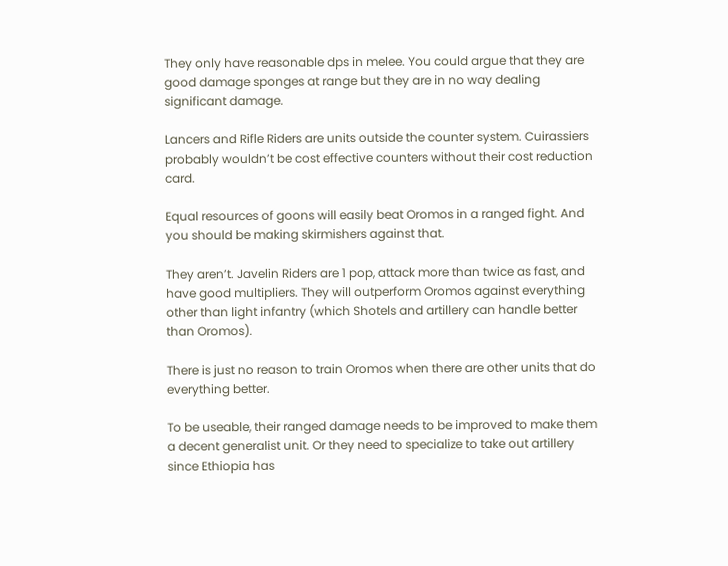They only have reasonable dps in melee. You could argue that they are good damage sponges at range but they are in no way dealing significant damage.

Lancers and Rifle Riders are units outside the counter system. Cuirassiers probably wouldn’t be cost effective counters without their cost reduction card.

Equal resources of goons will easily beat Oromos in a ranged fight. And you should be making skirmishers against that.

They aren’t. Javelin Riders are 1 pop, attack more than twice as fast, and have good multipliers. They will outperform Oromos against everything other than light infantry (which Shotels and artillery can handle better than Oromos).

There is just no reason to train Oromos when there are other units that do everything better.

To be useable, their ranged damage needs to be improved to make them a decent generalist unit. Or they need to specialize to take out artillery since Ethiopia has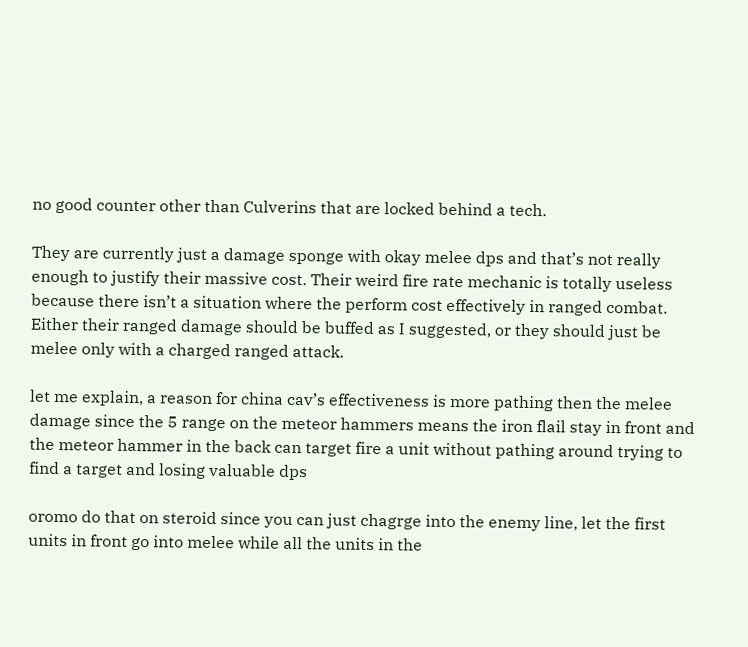no good counter other than Culverins that are locked behind a tech.

They are currently just a damage sponge with okay melee dps and that’s not really enough to justify their massive cost. Their weird fire rate mechanic is totally useless because there isn’t a situation where the perform cost effectively in ranged combat. Either their ranged damage should be buffed as I suggested, or they should just be melee only with a charged ranged attack.

let me explain, a reason for china cav’s effectiveness is more pathing then the melee damage since the 5 range on the meteor hammers means the iron flail stay in front and the meteor hammer in the back can target fire a unit without pathing around trying to find a target and losing valuable dps

oromo do that on steroid since you can just chagrge into the enemy line, let the first units in front go into melee while all the units in the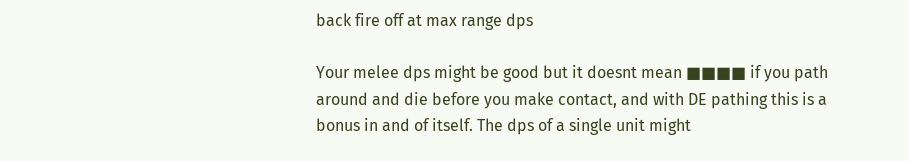back fire off at max range dps

Your melee dps might be good but it doesnt mean ■■■■ if you path around and die before you make contact, and with DE pathing this is a bonus in and of itself. The dps of a single unit might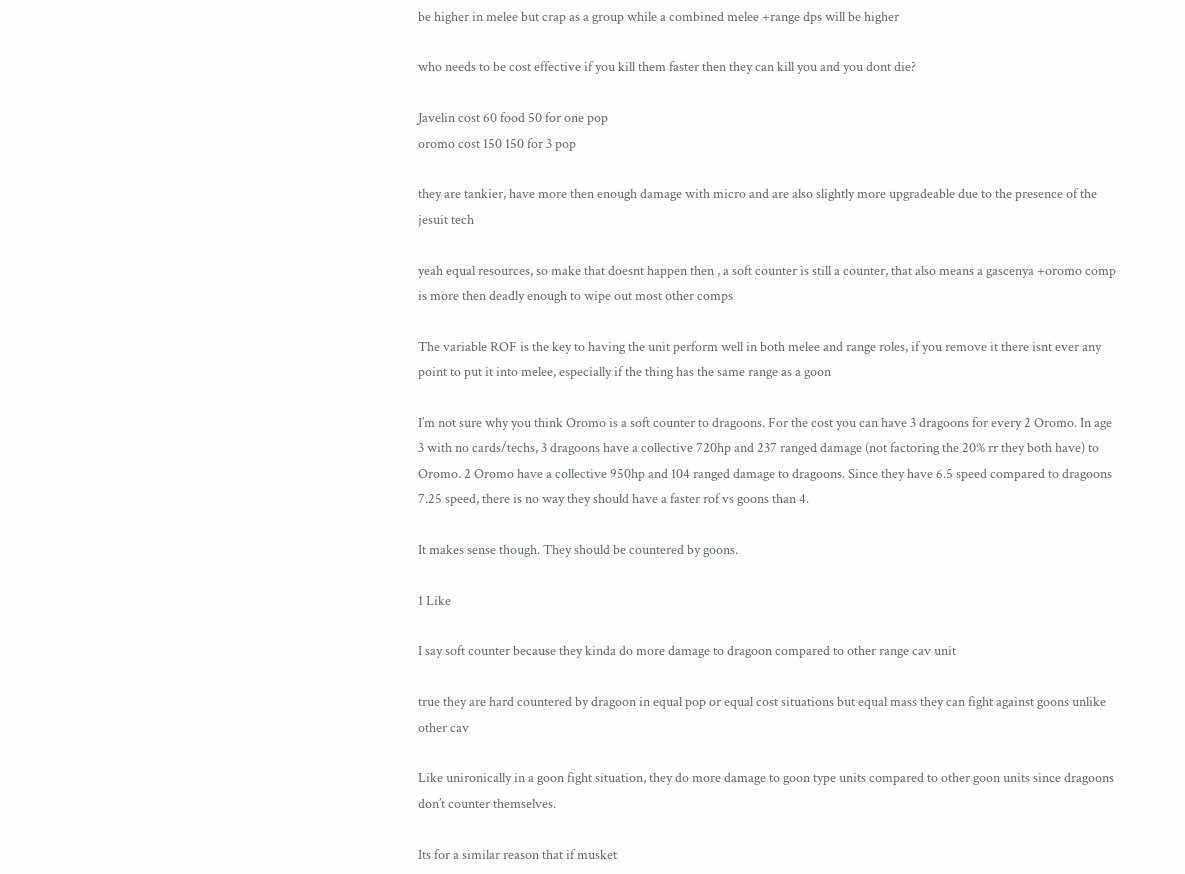be higher in melee but crap as a group while a combined melee +range dps will be higher

who needs to be cost effective if you kill them faster then they can kill you and you dont die?

Javelin cost 60 food 50 for one pop
oromo cost 150 150 for 3 pop

they are tankier, have more then enough damage with micro and are also slightly more upgradeable due to the presence of the jesuit tech

yeah equal resources, so make that doesnt happen then , a soft counter is still a counter, that also means a gascenya +oromo comp is more then deadly enough to wipe out most other comps

The variable ROF is the key to having the unit perform well in both melee and range roles, if you remove it there isnt ever any point to put it into melee, especially if the thing has the same range as a goon

I’m not sure why you think Oromo is a soft counter to dragoons. For the cost you can have 3 dragoons for every 2 Oromo. In age 3 with no cards/techs, 3 dragoons have a collective 720hp and 237 ranged damage (not factoring the 20% rr they both have) to Oromo. 2 Oromo have a collective 950hp and 104 ranged damage to dragoons. Since they have 6.5 speed compared to dragoons 7.25 speed, there is no way they should have a faster rof vs goons than 4.

It makes sense though. They should be countered by goons.

1 Like

I say soft counter because they kinda do more damage to dragoon compared to other range cav unit

true they are hard countered by dragoon in equal pop or equal cost situations but equal mass they can fight against goons unlike other cav

Like unironically in a goon fight situation, they do more damage to goon type units compared to other goon units since dragoons don’t counter themselves.

Its for a similar reason that if musket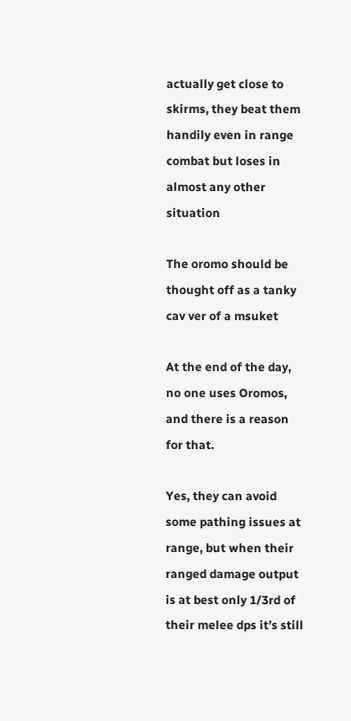actually get close to skirms, they beat them handily even in range combat but loses in almost any other situation

The oromo should be thought off as a tanky cav ver of a msuket

At the end of the day, no one uses Oromos, and there is a reason for that.

Yes, they can avoid some pathing issues at range, but when their ranged damage output is at best only 1/3rd of their melee dps it’s still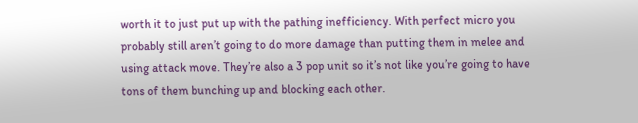worth it to just put up with the pathing inefficiency. With perfect micro you probably still aren’t going to do more damage than putting them in melee and using attack move. They’re also a 3 pop unit so it’s not like you’re going to have tons of them bunching up and blocking each other.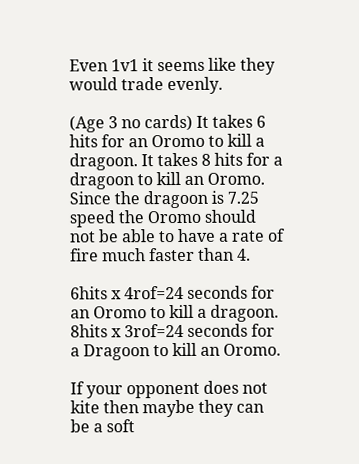Even 1v1 it seems like they would trade evenly.

(Age 3 no cards) It takes 6 hits for an Oromo to kill a dragoon. It takes 8 hits for a dragoon to kill an Oromo. Since the dragoon is 7.25 speed the Oromo should not be able to have a rate of fire much faster than 4.

6hits x 4rof=24 seconds for an Oromo to kill a dragoon.
8hits x 3rof=24 seconds for a Dragoon to kill an Oromo.

If your opponent does not kite then maybe they can be a soft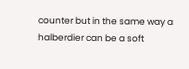counter but in the same way a halberdier can be a soft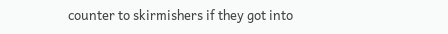counter to skirmishers if they got into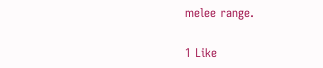melee range.

1 Like